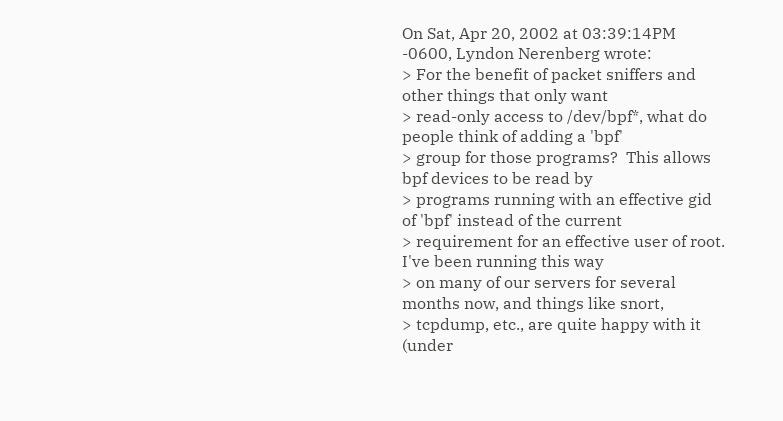On Sat, Apr 20, 2002 at 03:39:14PM -0600, Lyndon Nerenberg wrote:
> For the benefit of packet sniffers and other things that only want
> read-only access to /dev/bpf*, what do people think of adding a 'bpf'
> group for those programs?  This allows bpf devices to be read by
> programs running with an effective gid of 'bpf' instead of the current
> requirement for an effective user of root.  I've been running this way
> on many of our servers for several months now, and things like snort,
> tcpdump, etc., are quite happy with it (under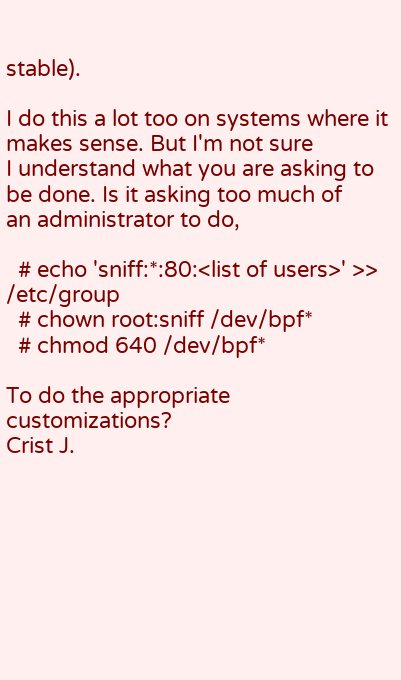stable).

I do this a lot too on systems where it makes sense. But I'm not sure
I understand what you are asking to be done. Is it asking too much of
an administrator to do,

  # echo 'sniff:*:80:<list of users>' >> /etc/group
  # chown root:sniff /dev/bpf*
  # chmod 640 /dev/bpf*

To do the appropriate customizations?
Crist J.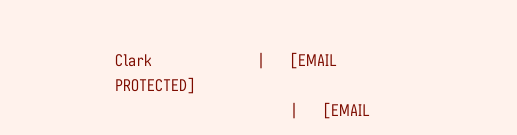Clark                     |     [EMAIL PROTECTED]
                                   |     [EMAIL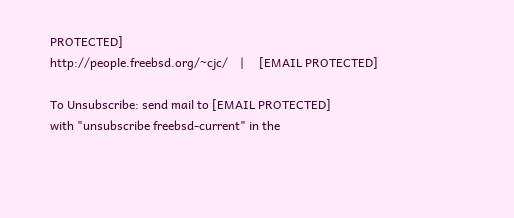PROTECTED]
http://people.freebsd.org/~cjc/    |     [EMAIL PROTECTED]

To Unsubscribe: send mail to [EMAIL PROTECTED]
with "unsubscribe freebsd-current" in the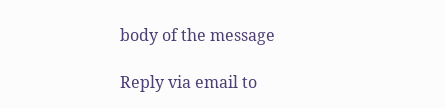body of the message

Reply via email to